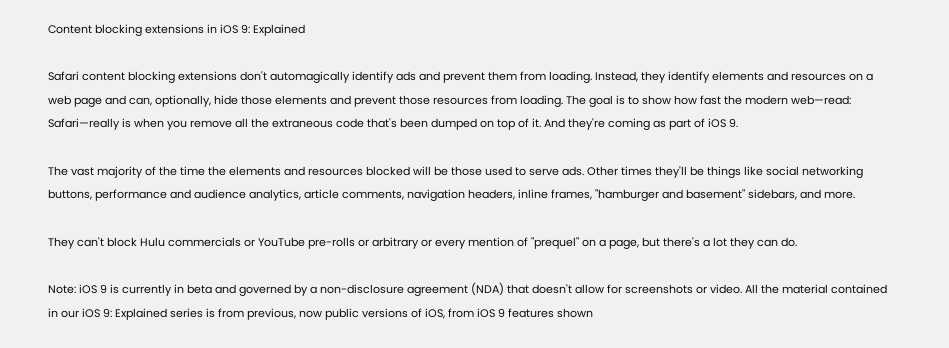Content blocking extensions in iOS 9: Explained

Safari content blocking extensions don't automagically identify ads and prevent them from loading. Instead, they identify elements and resources on a web page and can, optionally, hide those elements and prevent those resources from loading. The goal is to show how fast the modern web—read: Safari—really is when you remove all the extraneous code that's been dumped on top of it. And they're coming as part of iOS 9.

The vast majority of the time the elements and resources blocked will be those used to serve ads. Other times they'll be things like social networking buttons, performance and audience analytics, article comments, navigation headers, inline frames, "hamburger and basement" sidebars, and more.

They can't block Hulu commercials or YouTube pre-rolls or arbitrary or every mention of "prequel" on a page, but there's a lot they can do.

Note: iOS 9 is currently in beta and governed by a non-disclosure agreement (NDA) that doesn't allow for screenshots or video. All the material contained in our iOS 9: Explained series is from previous, now public versions of iOS, from iOS 9 features shown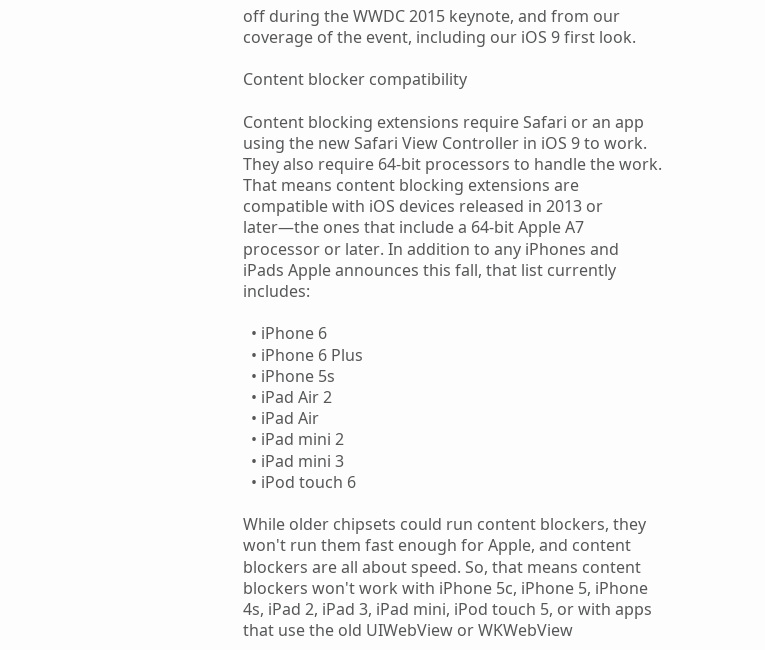off during the WWDC 2015 keynote, and from our coverage of the event, including our iOS 9 first look.

Content blocker compatibility

Content blocking extensions require Safari or an app using the new Safari View Controller in iOS 9 to work. They also require 64-bit processors to handle the work. That means content blocking extensions are compatible with iOS devices released in 2013 or later—the ones that include a 64-bit Apple A7 processor or later. In addition to any iPhones and iPads Apple announces this fall, that list currently includes:

  • iPhone 6
  • iPhone 6 Plus
  • iPhone 5s
  • iPad Air 2
  • iPad Air
  • iPad mini 2
  • iPad mini 3
  • iPod touch 6

While older chipsets could run content blockers, they won't run them fast enough for Apple, and content blockers are all about speed. So, that means content blockers won't work with iPhone 5c, iPhone 5, iPhone 4s, iPad 2, iPad 3, iPad mini, iPod touch 5, or with apps that use the old UIWebView or WKWebView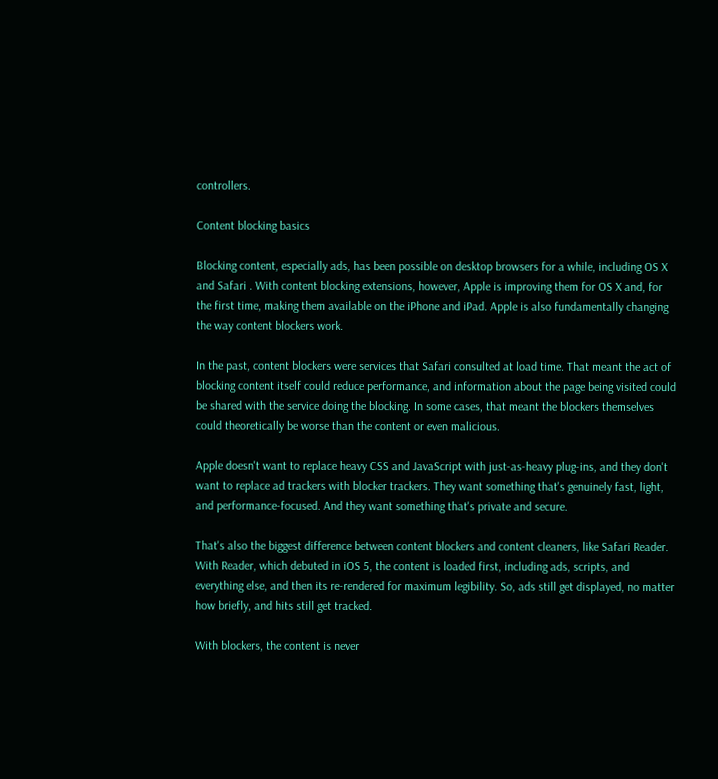controllers.

Content blocking basics

Blocking content, especially ads, has been possible on desktop browsers for a while, including OS X and Safari . With content blocking extensions, however, Apple is improving them for OS X and, for the first time, making them available on the iPhone and iPad. Apple is also fundamentally changing the way content blockers work.

In the past, content blockers were services that Safari consulted at load time. That meant the act of blocking content itself could reduce performance, and information about the page being visited could be shared with the service doing the blocking. In some cases, that meant the blockers themselves could theoretically be worse than the content or even malicious.

Apple doesn't want to replace heavy CSS and JavaScript with just-as-heavy plug-ins, and they don't want to replace ad trackers with blocker trackers. They want something that's genuinely fast, light, and performance-focused. And they want something that's private and secure.

That's also the biggest difference between content blockers and content cleaners, like Safari Reader. With Reader, which debuted in iOS 5, the content is loaded first, including ads, scripts, and everything else, and then its re-rendered for maximum legibility. So, ads still get displayed, no matter how briefly, and hits still get tracked.

With blockers, the content is never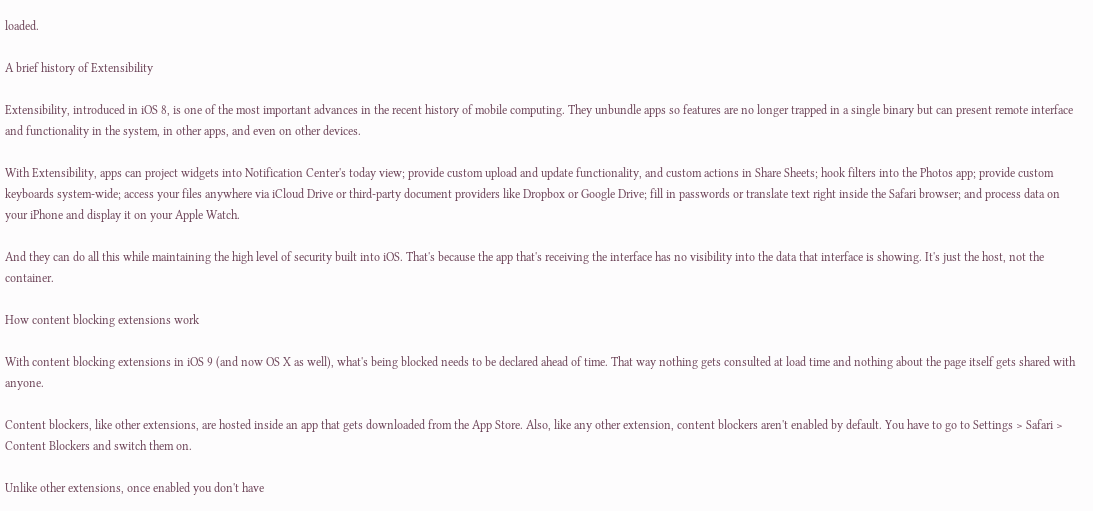loaded.

A brief history of Extensibility

Extensibility, introduced in iOS 8, is one of the most important advances in the recent history of mobile computing. They unbundle apps so features are no longer trapped in a single binary but can present remote interface and functionality in the system, in other apps, and even on other devices.

With Extensibility, apps can project widgets into Notification Center's today view; provide custom upload and update functionality, and custom actions in Share Sheets; hook filters into the Photos app; provide custom keyboards system-wide; access your files anywhere via iCloud Drive or third-party document providers like Dropbox or Google Drive; fill in passwords or translate text right inside the Safari browser; and process data on your iPhone and display it on your Apple Watch.

And they can do all this while maintaining the high level of security built into iOS. That's because the app that's receiving the interface has no visibility into the data that interface is showing. It's just the host, not the container.

How content blocking extensions work

With content blocking extensions in iOS 9 (and now OS X as well), what's being blocked needs to be declared ahead of time. That way nothing gets consulted at load time and nothing about the page itself gets shared with anyone.

Content blockers, like other extensions, are hosted inside an app that gets downloaded from the App Store. Also, like any other extension, content blockers aren't enabled by default. You have to go to Settings > Safari > Content Blockers and switch them on.

Unlike other extensions, once enabled you don't have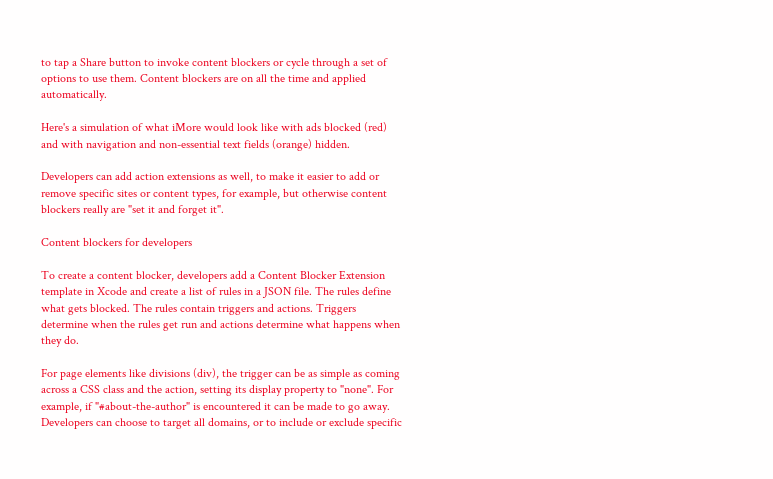to tap a Share button to invoke content blockers or cycle through a set of options to use them. Content blockers are on all the time and applied automatically.

Here's a simulation of what iMore would look like with ads blocked (red) and with navigation and non-essential text fields (orange) hidden.

Developers can add action extensions as well, to make it easier to add or remove specific sites or content types, for example, but otherwise content blockers really are "set it and forget it".

Content blockers for developers

To create a content blocker, developers add a Content Blocker Extension template in Xcode and create a list of rules in a JSON file. The rules define what gets blocked. The rules contain triggers and actions. Triggers determine when the rules get run and actions determine what happens when they do.

For page elements like divisions (div), the trigger can be as simple as coming across a CSS class and the action, setting its display property to "none". For example, if "#about-the-author" is encountered it can be made to go away. Developers can choose to target all domains, or to include or exclude specific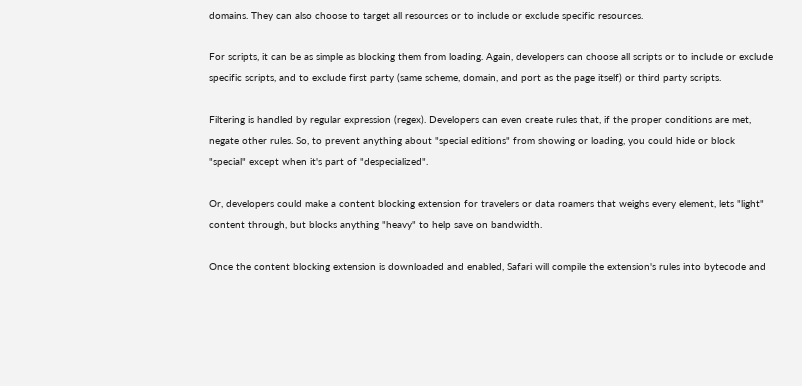domains. They can also choose to target all resources or to include or exclude specific resources.

For scripts, it can be as simple as blocking them from loading. Again, developers can choose all scripts or to include or exclude specific scripts, and to exclude first party (same scheme, domain, and port as the page itself) or third party scripts.

Filtering is handled by regular expression (regex). Developers can even create rules that, if the proper conditions are met, negate other rules. So, to prevent anything about "special editions" from showing or loading, you could hide or block "special" except when it's part of "despecialized".

Or, developers could make a content blocking extension for travelers or data roamers that weighs every element, lets "light" content through, but blocks anything "heavy" to help save on bandwidth.

Once the content blocking extension is downloaded and enabled, Safari will compile the extension's rules into bytecode and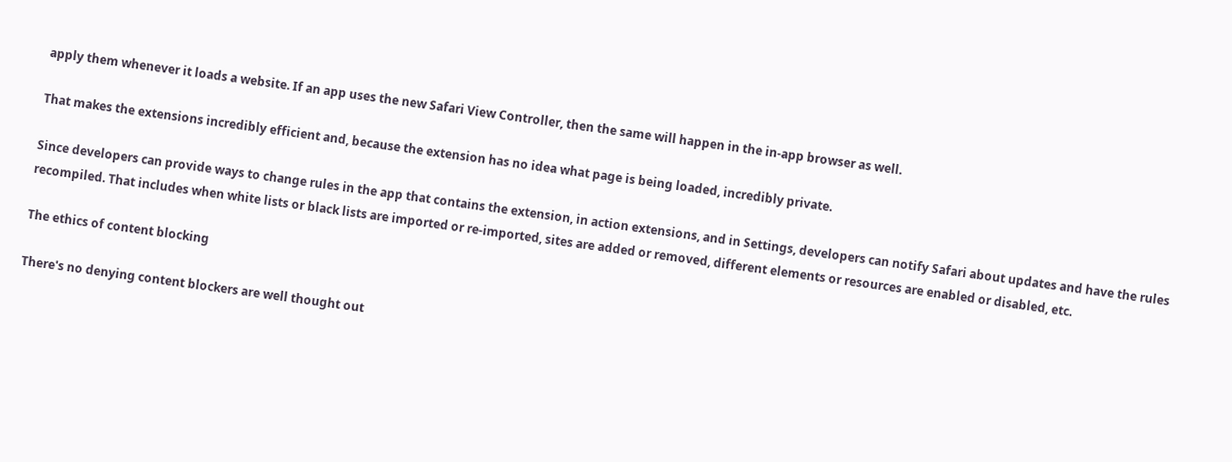apply them whenever it loads a website. If an app uses the new Safari View Controller, then the same will happen in the in-app browser as well.

That makes the extensions incredibly efficient and, because the extension has no idea what page is being loaded, incredibly private.

Since developers can provide ways to change rules in the app that contains the extension, in action extensions, and in Settings, developers can notify Safari about updates and have the rules recompiled. That includes when white lists or black lists are imported or re-imported, sites are added or removed, different elements or resources are enabled or disabled, etc.

The ethics of content blocking

There's no denying content blockers are well thought out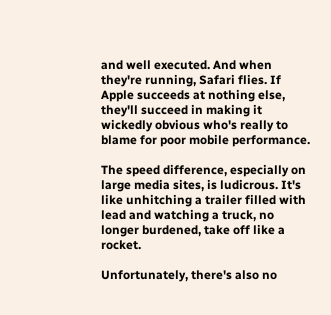and well executed. And when they're running, Safari flies. If Apple succeeds at nothing else, they'll succeed in making it wickedly obvious who's really to blame for poor mobile performance.

The speed difference, especially on large media sites, is ludicrous. It's like unhitching a trailer filled with lead and watching a truck, no longer burdened, take off like a rocket.

Unfortunately, there's also no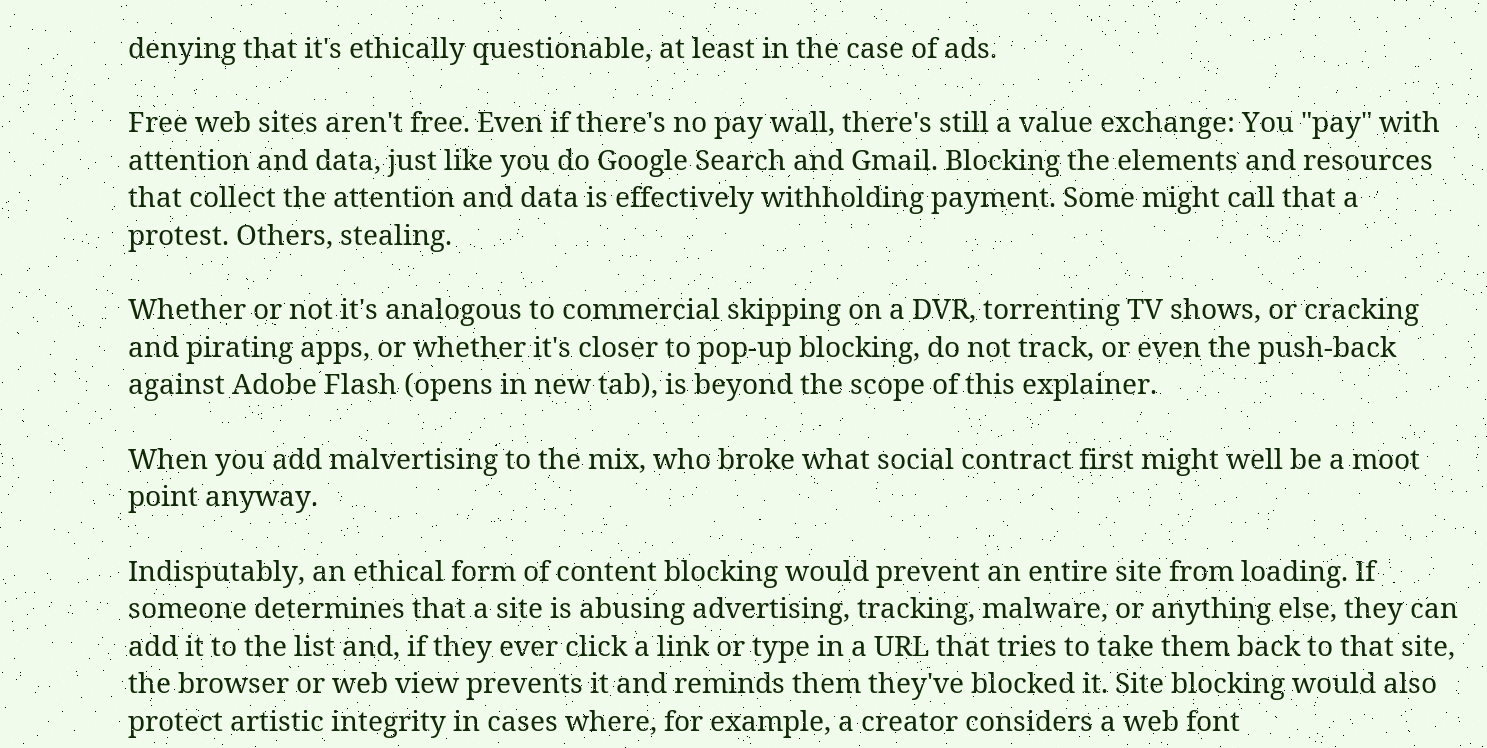denying that it's ethically questionable, at least in the case of ads.

Free web sites aren't free. Even if there's no pay wall, there's still a value exchange: You "pay" with attention and data, just like you do Google Search and Gmail. Blocking the elements and resources that collect the attention and data is effectively withholding payment. Some might call that a protest. Others, stealing.

Whether or not it's analogous to commercial skipping on a DVR, torrenting TV shows, or cracking and pirating apps, or whether it's closer to pop-up blocking, do not track, or even the push-back against Adobe Flash (opens in new tab), is beyond the scope of this explainer.

When you add malvertising to the mix, who broke what social contract first might well be a moot point anyway.

Indisputably, an ethical form of content blocking would prevent an entire site from loading. If someone determines that a site is abusing advertising, tracking, malware, or anything else, they can add it to the list and, if they ever click a link or type in a URL that tries to take them back to that site, the browser or web view prevents it and reminds them they've blocked it. Site blocking would also protect artistic integrity in cases where, for example, a creator considers a web font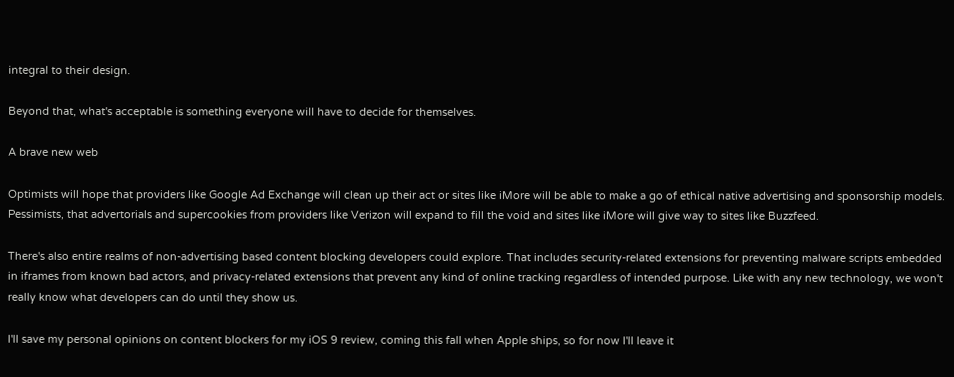integral to their design.

Beyond that, what's acceptable is something everyone will have to decide for themselves.

A brave new web

Optimists will hope that providers like Google Ad Exchange will clean up their act or sites like iMore will be able to make a go of ethical native advertising and sponsorship models. Pessimists, that advertorials and supercookies from providers like Verizon will expand to fill the void and sites like iMore will give way to sites like Buzzfeed.

There's also entire realms of non-advertising based content blocking developers could explore. That includes security-related extensions for preventing malware scripts embedded in iframes from known bad actors, and privacy-related extensions that prevent any kind of online tracking regardless of intended purpose. Like with any new technology, we won't really know what developers can do until they show us.

I'll save my personal opinions on content blockers for my iOS 9 review, coming this fall when Apple ships, so for now I'll leave it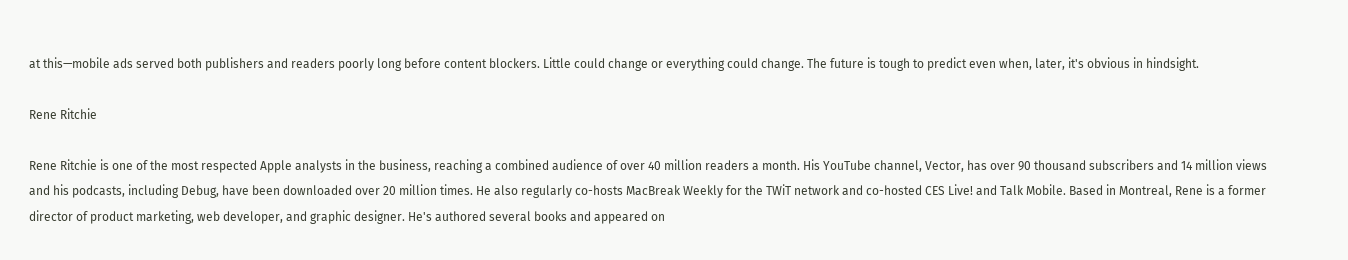at this—mobile ads served both publishers and readers poorly long before content blockers. Little could change or everything could change. The future is tough to predict even when, later, it's obvious in hindsight.

Rene Ritchie

Rene Ritchie is one of the most respected Apple analysts in the business, reaching a combined audience of over 40 million readers a month. His YouTube channel, Vector, has over 90 thousand subscribers and 14 million views and his podcasts, including Debug, have been downloaded over 20 million times. He also regularly co-hosts MacBreak Weekly for the TWiT network and co-hosted CES Live! and Talk Mobile. Based in Montreal, Rene is a former director of product marketing, web developer, and graphic designer. He's authored several books and appeared on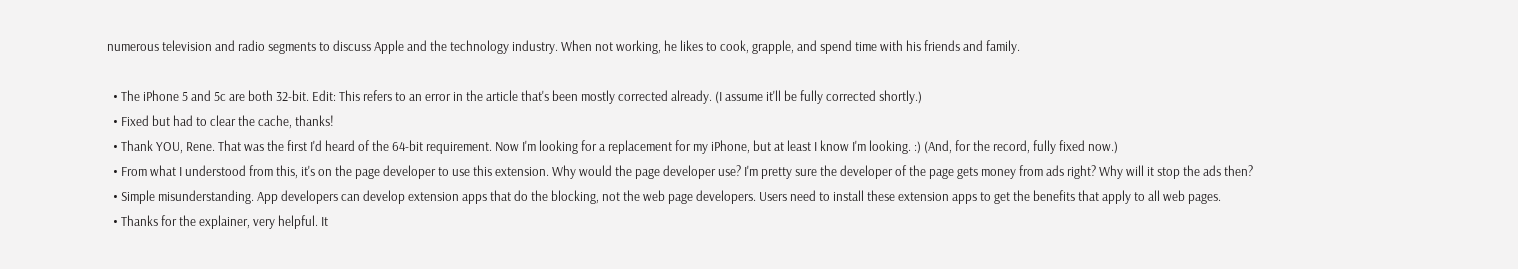numerous television and radio segments to discuss Apple and the technology industry. When not working, he likes to cook, grapple, and spend time with his friends and family.

  • The iPhone 5 and 5c are both 32-bit. Edit: This refers to an error in the article that's been mostly corrected already. (I assume it'll be fully corrected shortly.)
  • Fixed but had to clear the cache, thanks!
  • Thank YOU, Rene. That was the first I'd heard of the 64-bit requirement. Now I'm looking for a replacement for my iPhone, but at least I know I'm looking. :) (And, for the record, fully fixed now.)
  • From what I understood from this, it's on the page developer to use this extension. Why would the page developer use? I'm pretty sure the developer of the page gets money from ads right? Why will it stop the ads then?
  • Simple misunderstanding. App developers can develop extension apps that do the blocking, not the web page developers. Users need to install these extension apps to get the benefits that apply to all web pages.
  • Thanks for the explainer, very helpful. It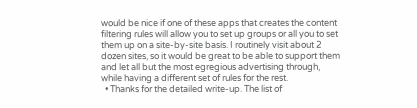would be nice if one of these apps that creates the content filtering rules will allow you to set up groups or all you to set them up on a site-by-site basis. I routinely visit about 2 dozen sites, so it would be great to be able to support them and let all but the most egregious advertising through, while having a different set of rules for the rest.
  • Thanks for the detailed write-up. The list of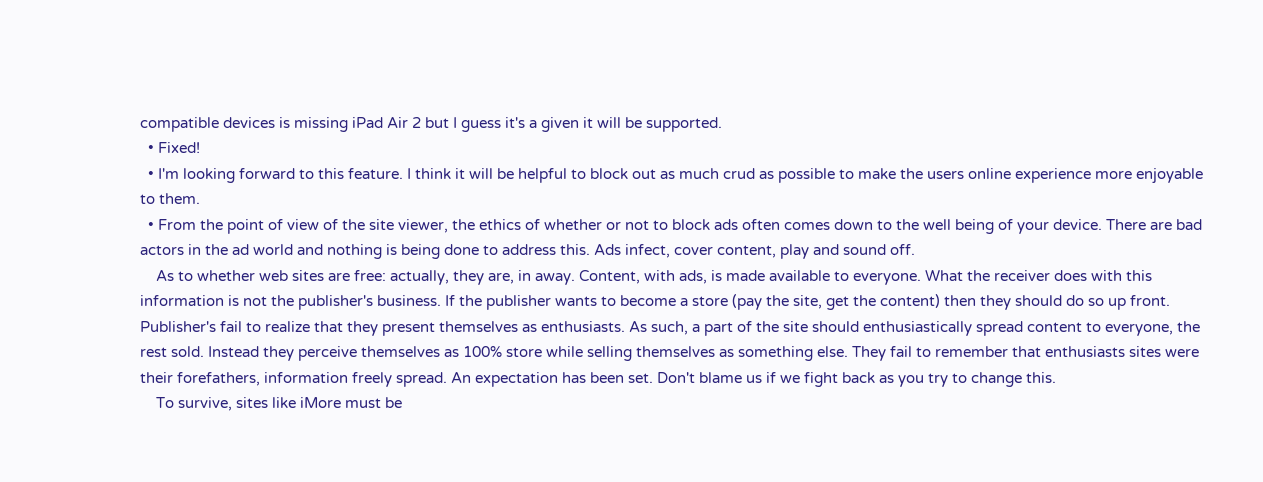compatible devices is missing iPad Air 2 but I guess it's a given it will be supported.
  • Fixed!
  • I'm looking forward to this feature. I think it will be helpful to block out as much crud as possible to make the users online experience more enjoyable to them.
  • From the point of view of the site viewer, the ethics of whether or not to block ads often comes down to the well being of your device. There are bad actors in the ad world and nothing is being done to address this. Ads infect, cover content, play and sound off.
    As to whether web sites are free: actually, they are, in away. Content, with ads, is made available to everyone. What the receiver does with this information is not the publisher's business. If the publisher wants to become a store (pay the site, get the content) then they should do so up front. Publisher's fail to realize that they present themselves as enthusiasts. As such, a part of the site should enthusiastically spread content to everyone, the rest sold. Instead they perceive themselves as 100% store while selling themselves as something else. They fail to remember that enthusiasts sites were their forefathers, information freely spread. An expectation has been set. Don't blame us if we fight back as you try to change this.
    To survive, sites like iMore must be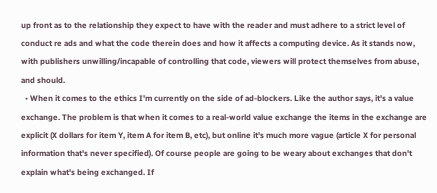up front as to the relationship they expect to have with the reader and must adhere to a strict level of conduct re ads and what the code therein does and how it affects a computing device. As it stands now, with publishers unwilling/incapable of controlling that code, viewers will protect themselves from abuse, and should.
  • When it comes to the ethics I'm currently on the side of ad-blockers. Like the author says, it's a value exchange. The problem is that when it comes to a real-world value exchange the items in the exchange are explicit (X dollars for item Y, item A for item B, etc), but online it's much more vague (article X for personal information that's never specified). Of course people are going to be weary about exchanges that don't explain what's being exchanged. If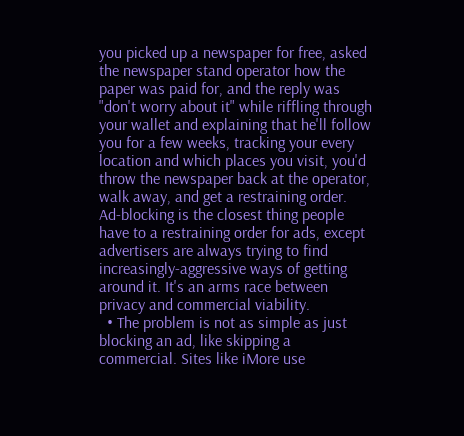you picked up a newspaper for free, asked the newspaper stand operator how the paper was paid for, and the reply was "don't worry about it" while riffling through your wallet and explaining that he'll follow you for a few weeks, tracking your every location and which places you visit, you'd throw the newspaper back at the operator, walk away, and get a restraining order. Ad-blocking is the closest thing people have to a restraining order for ads, except advertisers are always trying to find increasingly-aggressive ways of getting around it. It's an arms race between privacy and commercial viability.
  • The problem is not as simple as just blocking an ad, like skipping a commercial. Sites like iMore use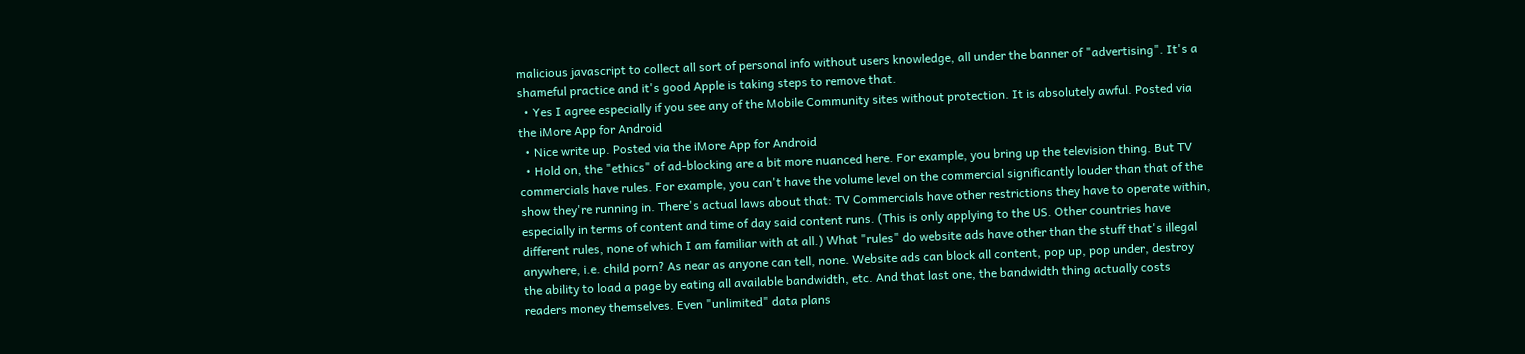malicious javascript to collect all sort of personal info without users knowledge, all under the banner of "advertising". It's a shameful practice and it's good Apple is taking steps to remove that.
  • Yes I agree especially if you see any of the Mobile Community sites without protection. It is absolutely awful. Posted via the iMore App for Android
  • Nice write up. Posted via the iMore App for Android
  • Hold on, the "ethics" of ad-blocking are a bit more nuanced here. For example, you bring up the television thing. But TV commercials have rules. For example, you can't have the volume level on the commercial significantly louder than that of the show they're running in. There's actual laws about that: TV Commercials have other restrictions they have to operate within, especially in terms of content and time of day said content runs. (This is only applying to the US. Other countries have different rules, none of which I am familiar with at all.) What "rules" do website ads have other than the stuff that's illegal anywhere, i.e. child porn? As near as anyone can tell, none. Website ads can block all content, pop up, pop under, destroy the ability to load a page by eating all available bandwidth, etc. And that last one, the bandwidth thing actually costs readers money themselves. Even "unlimited" data plans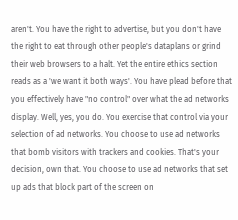aren't. You have the right to advertise, but you don't have the right to eat through other people's dataplans or grind their web browsers to a halt. Yet the entire ethics section reads as a 'we want it both ways'. You have plead before that you effectively have "no control" over what the ad networks display. Well, yes, you do. You exercise that control via your selection of ad networks. You choose to use ad networks that bomb visitors with trackers and cookies. That's your decision, own that. You choose to use ad networks that set up ads that block part of the screen on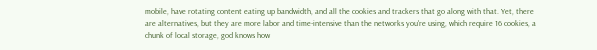mobile, have rotating content eating up bandwidth, and all the cookies and trackers that go along with that. Yet, there are alternatives, but they are more labor and time-intensive than the networks you're using, which require 16 cookies, a chunk of local storage, god knows how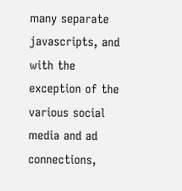many separate javascripts, and with the exception of the various social media and ad connections,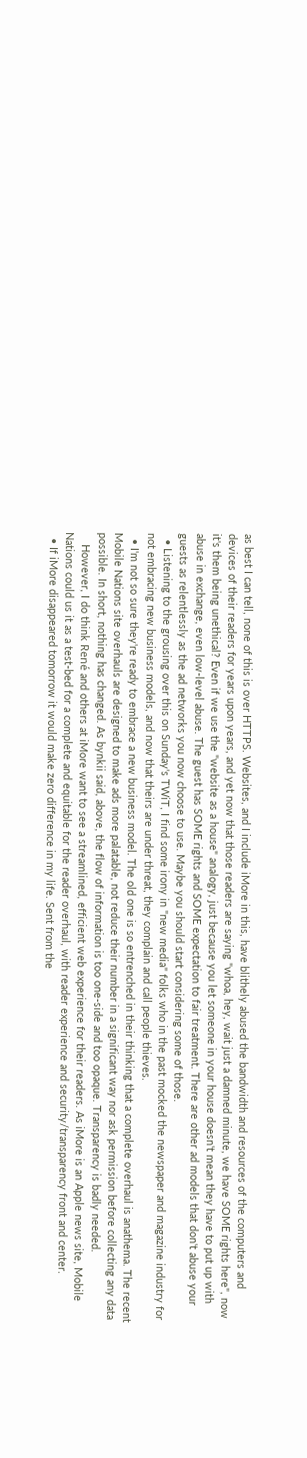as best I can tell, none of this is over HTTPS. Websites, and I include iMore in this, have blithely abused the bandwidth and resources of the computers and devices of their readers for years upon years, and yet now that those readers are saying "whoa, hey, wait just a damned minute, we have SOME rights here", now it's them being unethical? Even if we use the "website as a house" analogy, just because you let someone in your house doesn't mean they have to put up with abuse in exchange, even low-level abuse. The guest has SOME rights and SOME expectation to fair treatment. There are other ad models that don't abuse your guests as relentlessly as the ad networks you now choose to use. Maybe you should start considering some of those.
  • Listening to the grousing over this on Sunday's TWiT, I find some irony in "new media" folks who in the past mocked the newspaper and magazine industry for not embracing new business models, and now that theirs are under threat, they complain and call people thieves.
  • I'm not so sure they're ready to embrace a new business model. The old one is so entrenched in their thinking that a complete overhaul is anathema. The recent Mobile Nations site overhauls are designed to make ads more palatable, not reduce their number in a significant way nor ask permission before collecting any data possible. In short, nothing has changed. As bynkii said, above, the flow of information is too one-side and too opaque. Transparency is badly needed.
    However, I do think René and others at iMore want to see a streamlined, efficient web experience for their readers. As iMore is an Apple news site, Mobile Nations could us it as a test-bed for a complete and equitable for the reader overhaul, with reader experience and security/transparency front and center.
  • If iMore disappeared tomorrow it would make zero difference in my life. Sent from the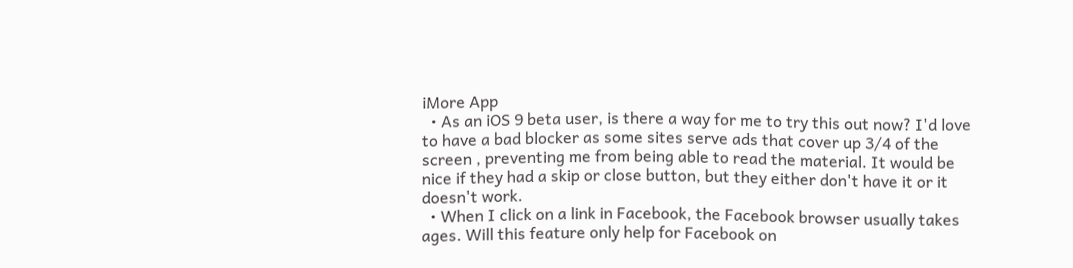iMore App
  • As an iOS 9 beta user, is there a way for me to try this out now? I'd love to have a bad blocker as some sites serve ads that cover up 3/4 of the screen , preventing me from being able to read the material. It would be nice if they had a skip or close button, but they either don't have it or it doesn't work.
  • When I click on a link in Facebook, the Facebook browser usually takes ages. Will this feature only help for Facebook on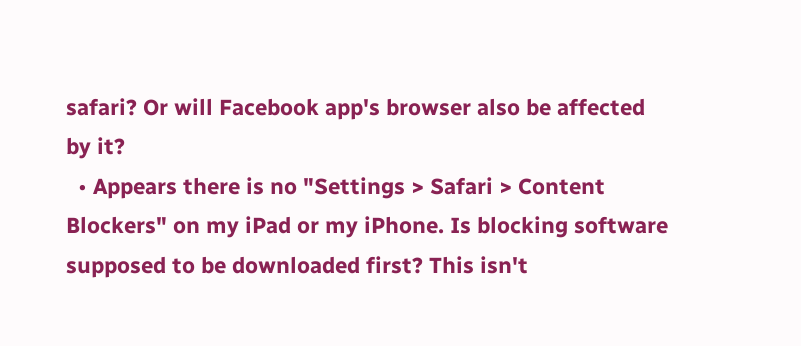safari? Or will Facebook app's browser also be affected by it?
  • Appears there is no "Settings > Safari > Content Blockers" on my iPad or my iPhone. Is blocking software supposed to be downloaded first? This isn't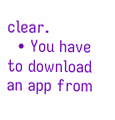clear.
  • You have to download an app from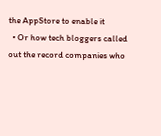the AppStore to enable it
  • Or how tech bloggers called out the record companies who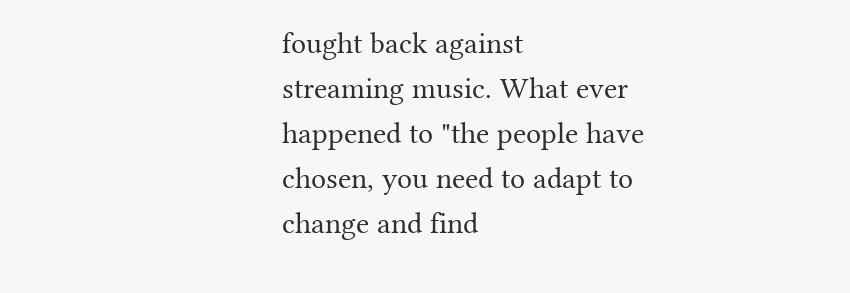fought back against streaming music. What ever happened to "the people have chosen, you need to adapt to change and find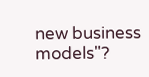new business models"?